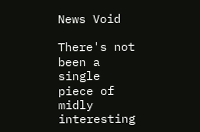News Void

There's not been a single piece of midly interesting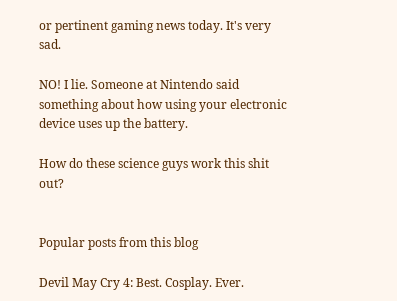or pertinent gaming news today. It's very sad.

NO! I lie. Someone at Nintendo said something about how using your electronic device uses up the battery.

How do these science guys work this shit out?


Popular posts from this blog

Devil May Cry 4: Best. Cosplay. Ever.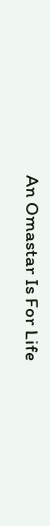An Omastar Is For Life